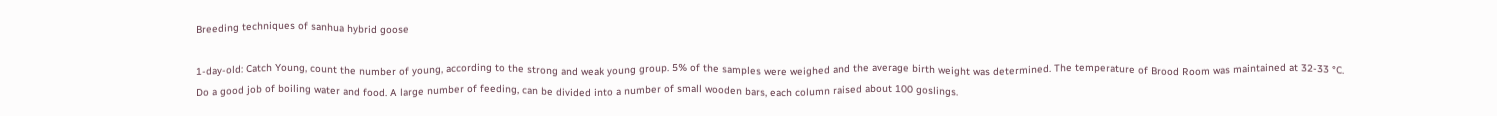Breeding techniques of sanhua hybrid goose

1-day-old: Catch Young, count the number of young, according to the strong and weak young group. 5% of the samples were weighed and the average birth weight was determined. The temperature of Brood Room was maintained at 32-33 °C. Do a good job of boiling water and food. A large number of feeding, can be divided into a number of small wooden bars, each column raised about 100 goslings.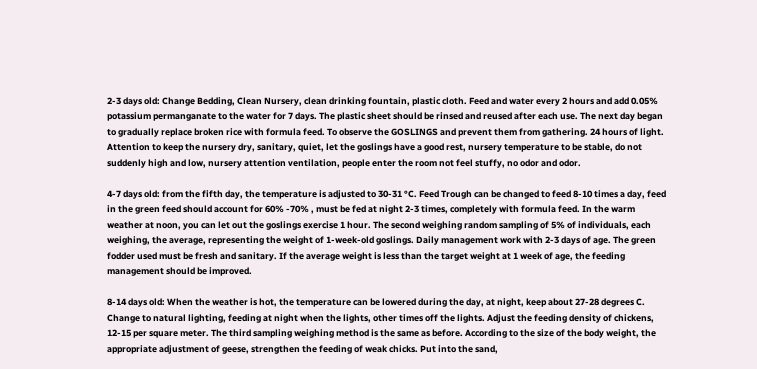2-3 days old: Change Bedding, Clean Nursery, clean drinking fountain, plastic cloth. Feed and water every 2 hours and add 0.05% potassium permanganate to the water for 7 days. The plastic sheet should be rinsed and reused after each use. The next day began to gradually replace broken rice with formula feed. To observe the GOSLINGS and prevent them from gathering. 24 hours of light. Attention to keep the nursery dry, sanitary, quiet, let the goslings have a good rest, nursery temperature to be stable, do not suddenly high and low, nursery attention ventilation, people enter the room not feel stuffy, no odor and odor.

4-7 days old: from the fifth day, the temperature is adjusted to 30-31 °C. Feed Trough can be changed to feed 8-10 times a day, feed in the green feed should account for 60% -70% , must be fed at night 2-3 times, completely with formula feed. In the warm weather at noon, you can let out the goslings exercise 1 hour. The second weighing random sampling of 5% of individuals, each weighing, the average, representing the weight of 1-week-old goslings. Daily management work with 2-3 days of age. The green fodder used must be fresh and sanitary. If the average weight is less than the target weight at 1 week of age, the feeding management should be improved.

8-14 days old: When the weather is hot, the temperature can be lowered during the day, at night, keep about 27-28 degrees C. Change to natural lighting, feeding at night when the lights, other times off the lights. Adjust the feeding density of chickens, 12-15 per square meter. The third sampling weighing method is the same as before. According to the size of the body weight, the appropriate adjustment of geese, strengthen the feeding of weak chicks. Put into the sand,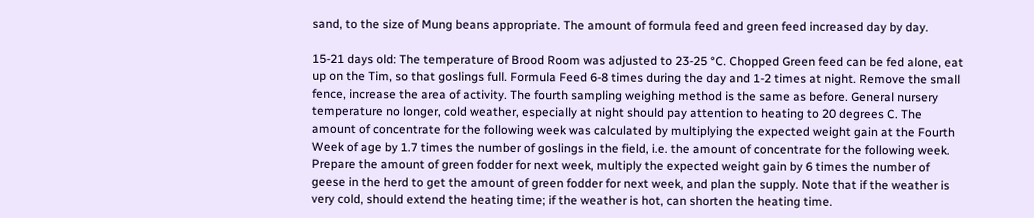sand, to the size of Mung beans appropriate. The amount of formula feed and green feed increased day by day.

15-21 days old: The temperature of Brood Room was adjusted to 23-25 °C. Chopped Green feed can be fed alone, eat up on the Tim, so that goslings full. Formula Feed 6-8 times during the day and 1-2 times at night. Remove the small fence, increase the area of activity. The fourth sampling weighing method is the same as before. General nursery temperature no longer, cold weather, especially at night should pay attention to heating to 20 degrees C. The amount of concentrate for the following week was calculated by multiplying the expected weight gain at the Fourth Week of age by 1.7 times the number of goslings in the field, i.e. the amount of concentrate for the following week. Prepare the amount of green fodder for next week, multiply the expected weight gain by 6 times the number of geese in the herd to get the amount of green fodder for next week, and plan the supply. Note that if the weather is very cold, should extend the heating time; if the weather is hot, can shorten the heating time.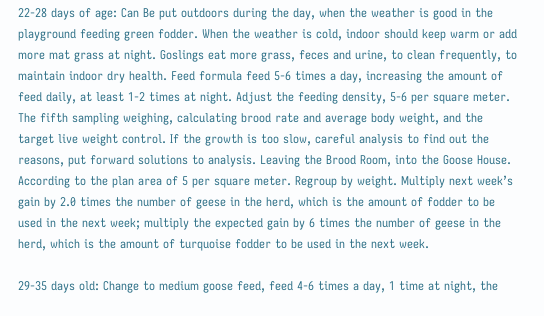22-28 days of age: Can Be put outdoors during the day, when the weather is good in the playground feeding green fodder. When the weather is cold, indoor should keep warm or add more mat grass at night. Goslings eat more grass, feces and urine, to clean frequently, to maintain indoor dry health. Feed formula feed 5-6 times a day, increasing the amount of feed daily, at least 1-2 times at night. Adjust the feeding density, 5-6 per square meter. The fifth sampling weighing, calculating brood rate and average body weight, and the target live weight control. If the growth is too slow, careful analysis to find out the reasons, put forward solutions to analysis. Leaving the Brood Room, into the Goose House. According to the plan area of 5 per square meter. Regroup by weight. Multiply next week’s gain by 2.0 times the number of geese in the herd, which is the amount of fodder to be used in the next week; multiply the expected gain by 6 times the number of geese in the herd, which is the amount of turquoise fodder to be used in the next week.

29-35 days old: Change to medium goose feed, feed 4-6 times a day, 1 time at night, the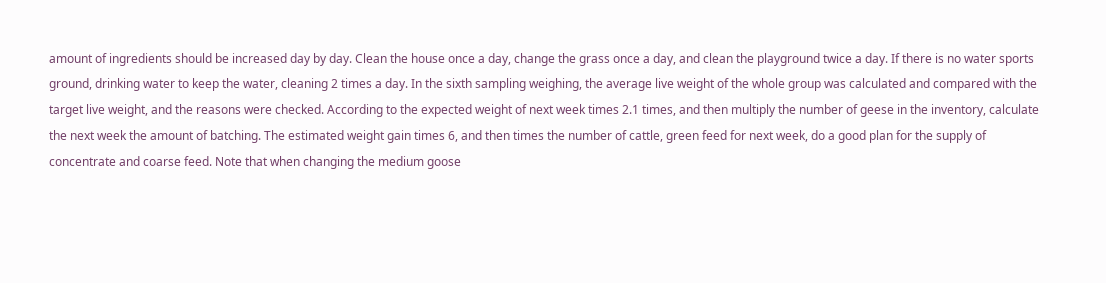amount of ingredients should be increased day by day. Clean the house once a day, change the grass once a day, and clean the playground twice a day. If there is no water sports ground, drinking water to keep the water, cleaning 2 times a day. In the sixth sampling weighing, the average live weight of the whole group was calculated and compared with the target live weight, and the reasons were checked. According to the expected weight of next week times 2.1 times, and then multiply the number of geese in the inventory, calculate the next week the amount of batching. The estimated weight gain times 6, and then times the number of cattle, green feed for next week, do a good plan for the supply of concentrate and coarse feed. Note that when changing the medium goose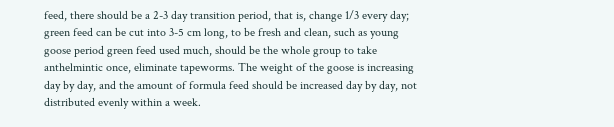feed, there should be a 2-3 day transition period, that is, change 1/3 every day; green feed can be cut into 3-5 cm long, to be fresh and clean, such as young goose period green feed used much, should be the whole group to take anthelmintic once, eliminate tapeworms. The weight of the goose is increasing day by day, and the amount of formula feed should be increased day by day, not distributed evenly within a week.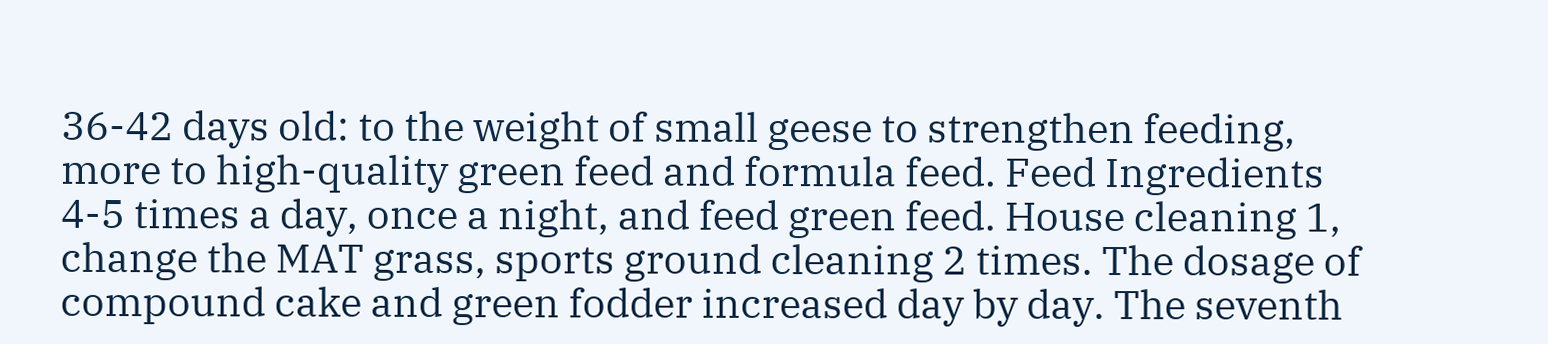36-42 days old: to the weight of small geese to strengthen feeding, more to high-quality green feed and formula feed. Feed Ingredients 4-5 times a day, once a night, and feed green feed. House cleaning 1, change the MAT grass, sports ground cleaning 2 times. The dosage of compound cake and green fodder increased day by day. The seventh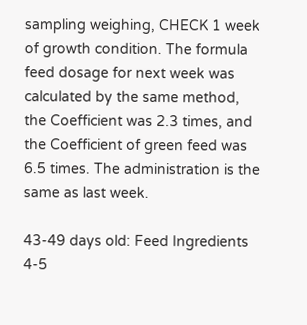sampling weighing, CHECK 1 week of growth condition. The formula feed dosage for next week was calculated by the same method, the Coefficient was 2.3 times, and the Coefficient of green feed was 6.5 times. The administration is the same as last week.

43-49 days old: Feed Ingredients 4-5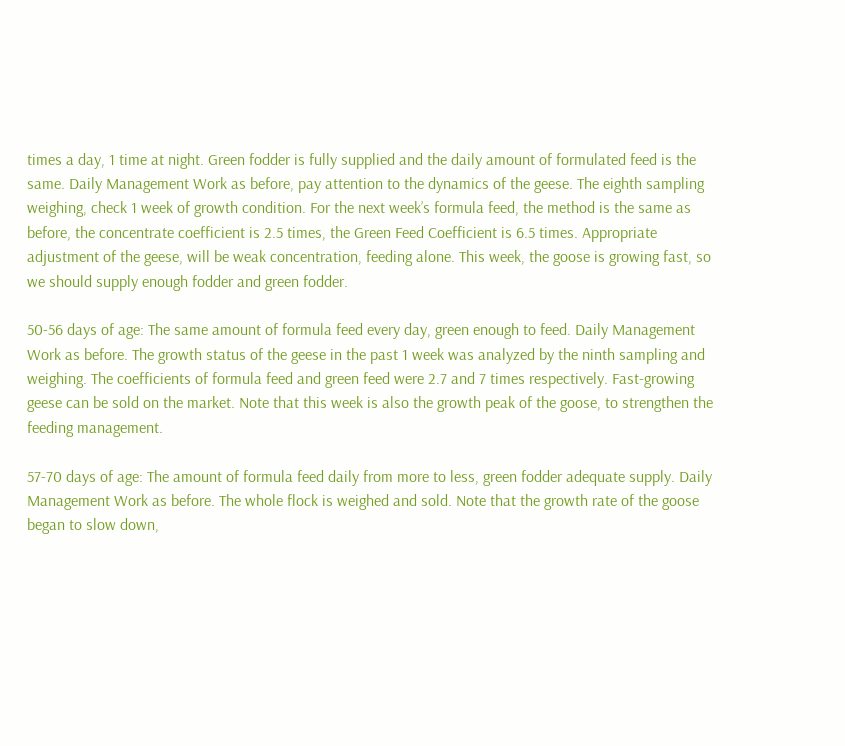times a day, 1 time at night. Green fodder is fully supplied and the daily amount of formulated feed is the same. Daily Management Work as before, pay attention to the dynamics of the geese. The eighth sampling weighing, check 1 week of growth condition. For the next week’s formula feed, the method is the same as before, the concentrate coefficient is 2.5 times, the Green Feed Coefficient is 6.5 times. Appropriate adjustment of the geese, will be weak concentration, feeding alone. This week, the goose is growing fast, so we should supply enough fodder and green fodder.

50-56 days of age: The same amount of formula feed every day, green enough to feed. Daily Management Work as before. The growth status of the geese in the past 1 week was analyzed by the ninth sampling and weighing. The coefficients of formula feed and green feed were 2.7 and 7 times respectively. Fast-growing geese can be sold on the market. Note that this week is also the growth peak of the goose, to strengthen the feeding management.

57-70 days of age: The amount of formula feed daily from more to less, green fodder adequate supply. Daily Management Work as before. The whole flock is weighed and sold. Note that the growth rate of the goose began to slow down,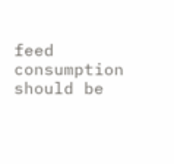feed consumption should be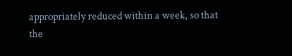appropriately reduced within a week, so that the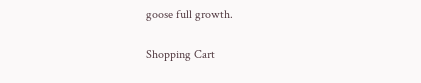goose full growth.

Shopping Cart